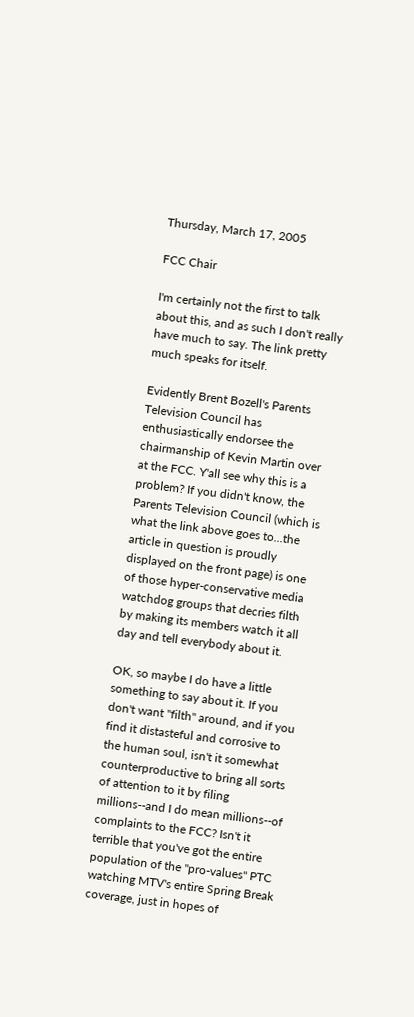Thursday, March 17, 2005

FCC Chair

I'm certainly not the first to talk about this, and as such I don't really have much to say. The link pretty much speaks for itself.

Evidently Brent Bozell's Parents Television Council has enthusiastically endorsee the chairmanship of Kevin Martin over at the FCC. Y'all see why this is a problem? If you didn't know, the Parents Television Council (which is what the link above goes to...the article in question is proudly displayed on the front page) is one of those hyper-conservative media watchdog groups that decries filth by making its members watch it all day and tell everybody about it.

OK, so maybe I do have a little something to say about it. If you don't want "filth" around, and if you find it distasteful and corrosive to the human soul, isn't it somewhat counterproductive to bring all sorts of attention to it by filing millions--and I do mean millions--of complaints to the FCC? Isn't it terrible that you've got the entire population of the "pro-values" PTC watching MTV's entire Spring Break coverage, just in hopes of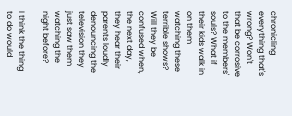chronicling everything that's wrong? Won't that be corrosive to the members' souls? What if their kids walk in on them watching these terrible shows? Will they be confused when, the next day, they hear their parents loudly denouncing the television they just saw them watching the night before?

I think the thing to do would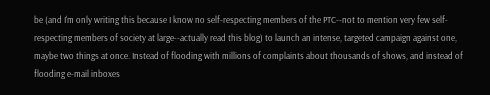be (and I'm only writing this because I know no self-respecting members of the PTC--not to mention very few self-respecting members of society at large--actually read this blog) to launch an intense, targeted campaign against one, maybe two things at once. Instead of flooding with millions of complaints about thousands of shows, and instead of flooding e-mail inboxes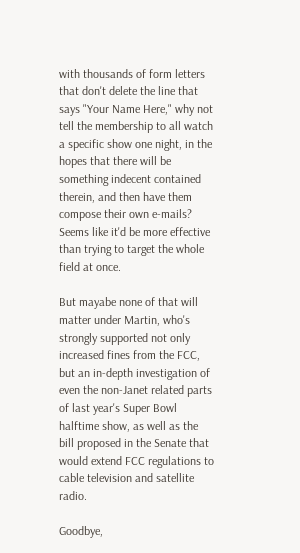with thousands of form letters that don't delete the line that says "Your Name Here," why not tell the membership to all watch a specific show one night, in the hopes that there will be something indecent contained therein, and then have them compose their own e-mails? Seems like it'd be more effective than trying to target the whole field at once.

But mayabe none of that will matter under Martin, who's strongly supported not only increased fines from the FCC, but an in-depth investigation of even the non-Janet related parts of last year's Super Bowl halftime show, as well as the bill proposed in the Senate that would extend FCC regulations to cable television and satellite radio.

Goodbye,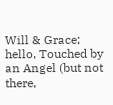Will & Grace; hello, Touched by an Angel (but not there,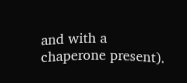and with a chaperone present).